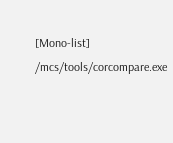[Mono-list] /mcs/tools/corcompare.exe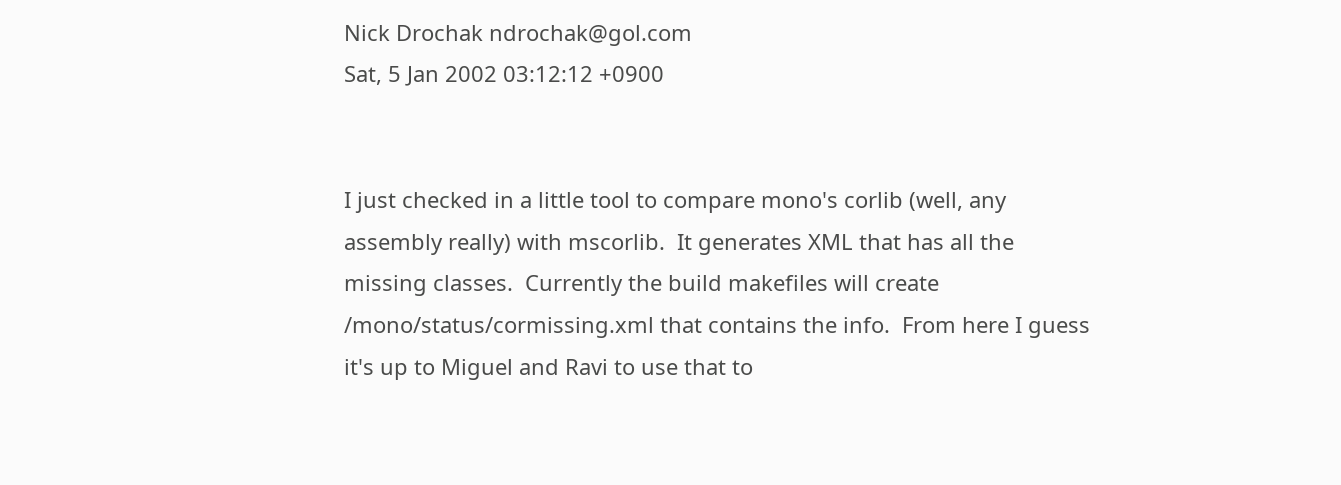Nick Drochak ndrochak@gol.com
Sat, 5 Jan 2002 03:12:12 +0900


I just checked in a little tool to compare mono's corlib (well, any
assembly really) with mscorlib.  It generates XML that has all the
missing classes.  Currently the build makefiles will create
/mono/status/cormissing.xml that contains the info.  From here I guess
it's up to Miguel and Ravi to use that to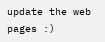update the web pages :)